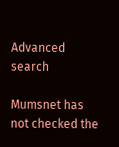Advanced search

Mumsnet has not checked the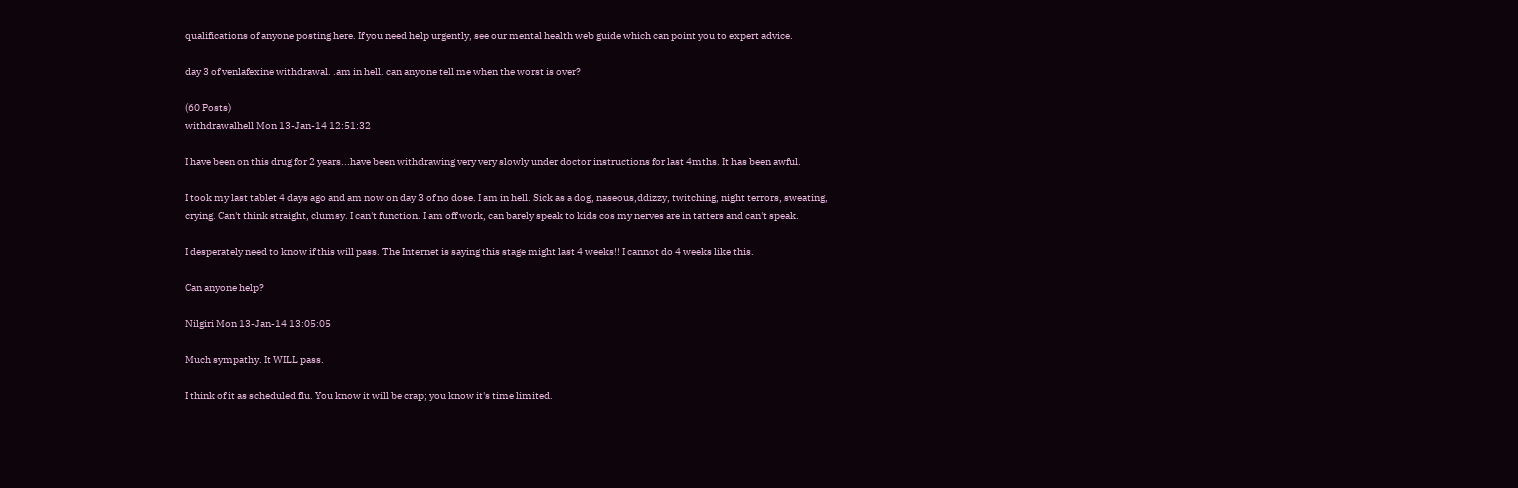qualifications of anyone posting here. If you need help urgently, see our mental health web guide which can point you to expert advice.

day 3 of venlafexine withdrawal. .am in hell. can anyone tell me when the worst is over?

(60 Posts)
withdrawalhell Mon 13-Jan-14 12:51:32

I have been on this drug for 2 years...have been withdrawing very very slowly under doctor instructions for last 4mths. It has been awful.

I took my last tablet 4 days ago and am now on day 3 of no dose. I am in hell. Sick as a dog, naseous,ddizzy, twitching, night terrors, sweating, crying. Can't think straight, clumsy. I can't function. I am off work, can barely speak to kids cos my nerves are in tatters and can't speak.

I desperately need to know if this will pass. The Internet is saying this stage might last 4 weeks!! I cannot do 4 weeks like this.

Can anyone help?

Nilgiri Mon 13-Jan-14 13:05:05

Much sympathy. It WILL pass.

I think of it as scheduled flu. You know it will be crap; you know it's time limited.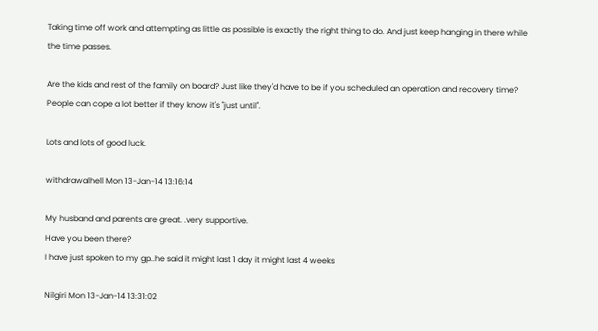Taking time off work and attempting as little as possible is exactly the right thing to do. And just keep hanging in there while the time passes.

Are the kids and rest of the family on board? Just like they'd have to be if you scheduled an operation and recovery time? People can cope a lot better if they know it's "just until".

Lots and lots of good luck.

withdrawalhell Mon 13-Jan-14 13:16:14

My husband and parents are great. .very supportive.
Have you been there?
I have just spoken to my gp..he said it might last 1 day it might last 4 weeks

Nilgiri Mon 13-Jan-14 13:31:02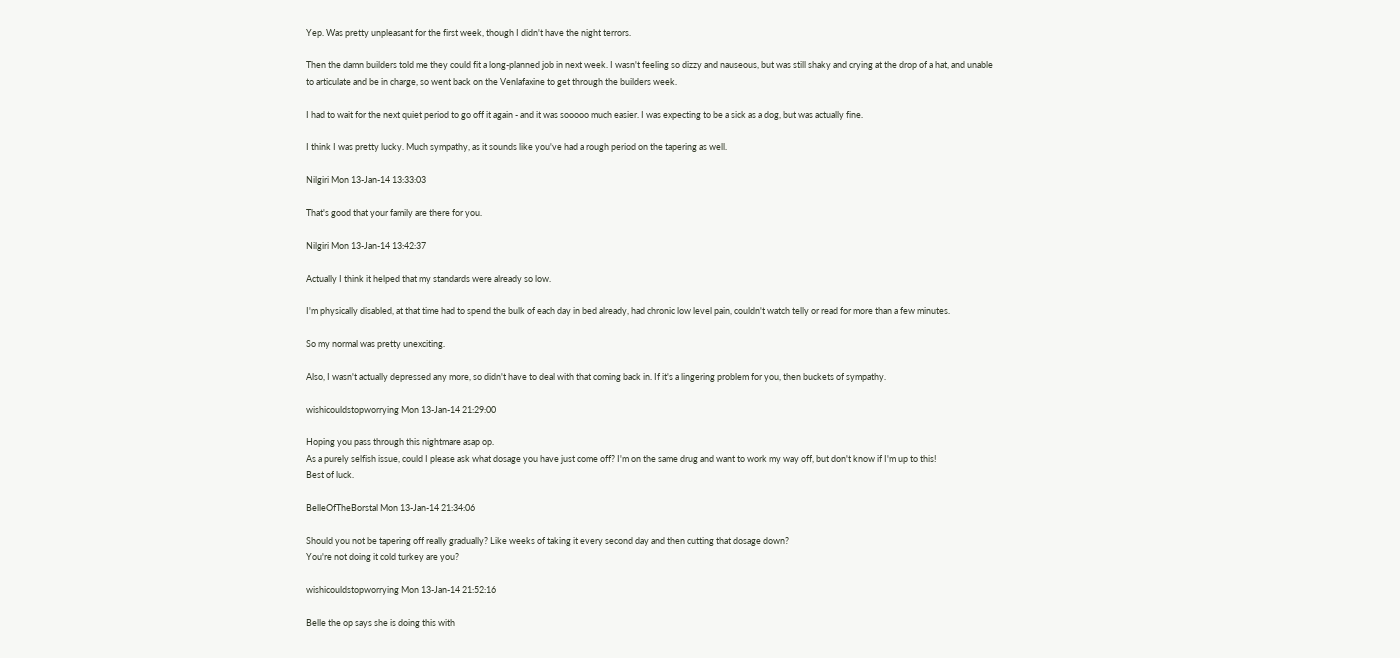Yep. Was pretty unpleasant for the first week, though I didn't have the night terrors.

Then the damn builders told me they could fit a long-planned job in next week. I wasn't feeling so dizzy and nauseous, but was still shaky and crying at the drop of a hat, and unable to articulate and be in charge, so went back on the Venlafaxine to get through the builders week.

I had to wait for the next quiet period to go off it again - and it was sooooo much easier. I was expecting to be a sick as a dog, but was actually fine.

I think I was pretty lucky. Much sympathy, as it sounds like you've had a rough period on the tapering as well.

Nilgiri Mon 13-Jan-14 13:33:03

That's good that your family are there for you.

Nilgiri Mon 13-Jan-14 13:42:37

Actually I think it helped that my standards were already so low.

I'm physically disabled, at that time had to spend the bulk of each day in bed already, had chronic low level pain, couldn't watch telly or read for more than a few minutes.

So my normal was pretty unexciting.

Also, I wasn't actually depressed any more, so didn't have to deal with that coming back in. If it's a lingering problem for you, then buckets of sympathy.

wishicouldstopworrying Mon 13-Jan-14 21:29:00

Hoping you pass through this nightmare asap op.
As a purely selfish issue, could I please ask what dosage you have just come off? I'm on the same drug and want to work my way off, but don't know if I'm up to this!
Best of luck.

BelleOfTheBorstal Mon 13-Jan-14 21:34:06

Should you not be tapering off really gradually? Like weeks of taking it every second day and then cutting that dosage down?
You're not doing it cold turkey are you?

wishicouldstopworrying Mon 13-Jan-14 21:52:16

Belle the op says she is doing this with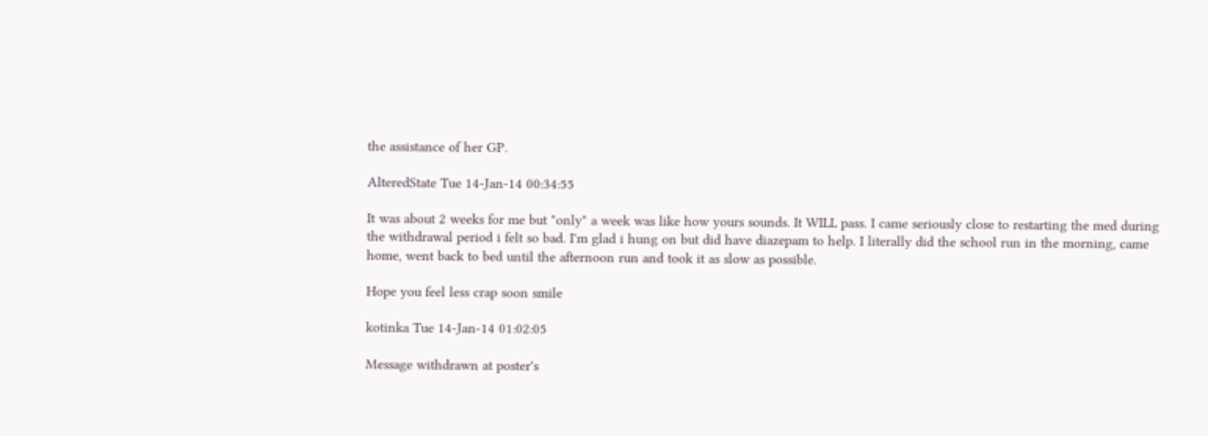the assistance of her GP.

AlteredState Tue 14-Jan-14 00:34:55

It was about 2 weeks for me but "only" a week was like how yours sounds. It WILL pass. I came seriously close to restarting the med during the withdrawal period i felt so bad. I'm glad i hung on but did have diazepam to help. I literally did the school run in the morning, came home, went back to bed until the afternoon run and took it as slow as possible.

Hope you feel less crap soon smile

kotinka Tue 14-Jan-14 01:02:05

Message withdrawn at poster's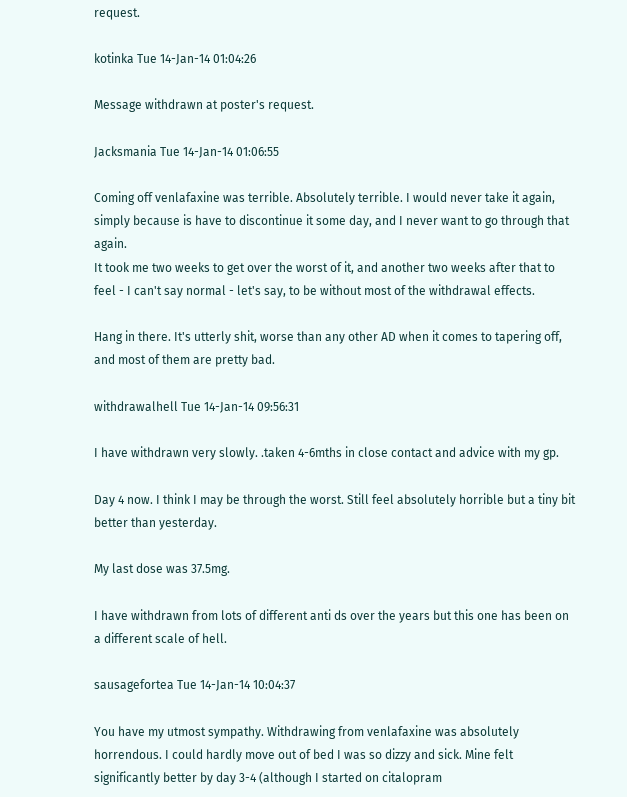request.

kotinka Tue 14-Jan-14 01:04:26

Message withdrawn at poster's request.

Jacksmania Tue 14-Jan-14 01:06:55

Coming off venlafaxine was terrible. Absolutely terrible. I would never take it again, simply because is have to discontinue it some day, and I never want to go through that again.
It took me two weeks to get over the worst of it, and another two weeks after that to feel - I can't say normal - let's say, to be without most of the withdrawal effects.

Hang in there. It's utterly shit, worse than any other AD when it comes to tapering off, and most of them are pretty bad.

withdrawalhell Tue 14-Jan-14 09:56:31

I have withdrawn very slowly. .taken 4-6mths in close contact and advice with my gp.

Day 4 now. I think I may be through the worst. Still feel absolutely horrible but a tiny bit better than yesterday.

My last dose was 37.5mg.

I have withdrawn from lots of different anti ds over the years but this one has been on a different scale of hell.

sausagefortea Tue 14-Jan-14 10:04:37

You have my utmost sympathy. Withdrawing from venlafaxine was absolutely horrendous. I could hardly move out of bed I was so dizzy and sick. Mine felt significantly better by day 3-4 (although I started on citalopram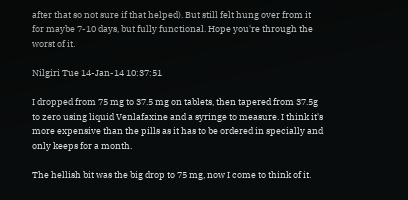after that so not sure if that helped). But still felt hung over from it for maybe 7-10 days, but fully functional. Hope you're through the worst of it.

Nilgiri Tue 14-Jan-14 10:37:51

I dropped from 75 mg to 37.5 mg on tablets, then tapered from 37.5g to zero using liquid Venlafaxine and a syringe to measure. I think it's more expensive than the pills as it has to be ordered in specially and only keeps for a month.

The hellish bit was the big drop to 75 mg, now I come to think of it.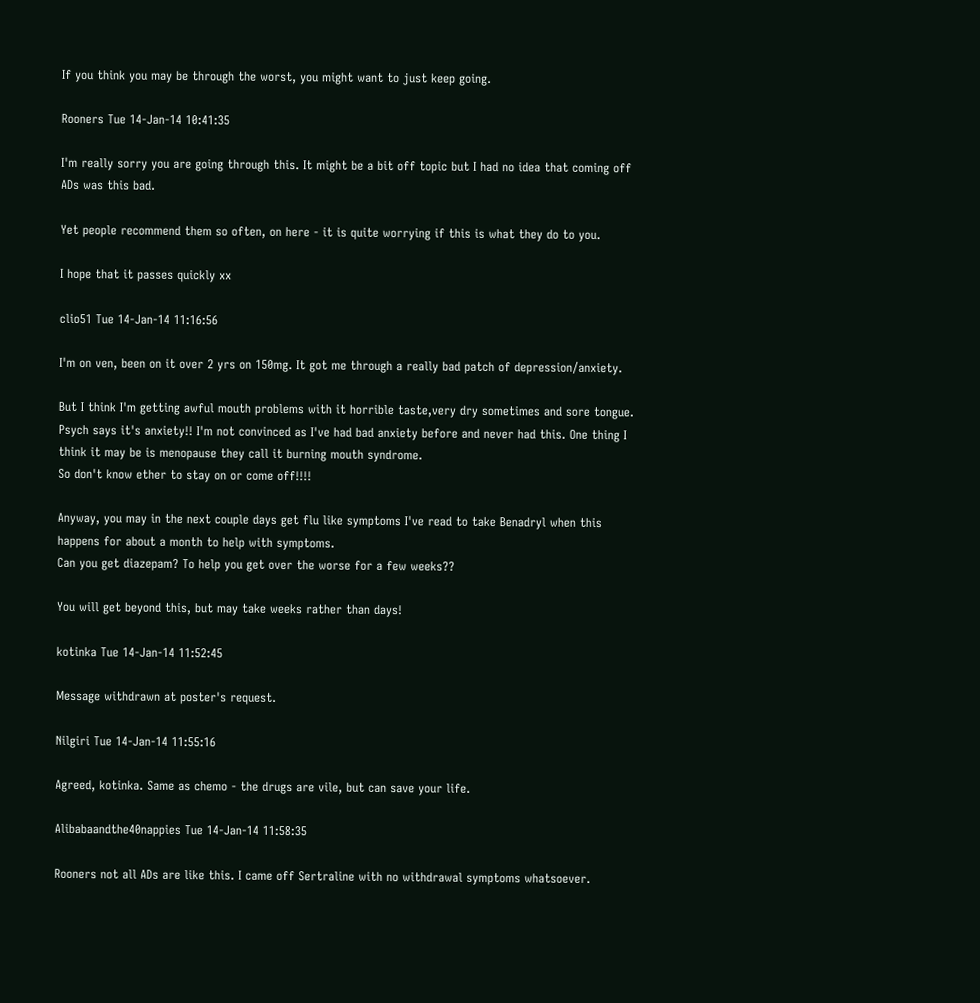If you think you may be through the worst, you might want to just keep going.

Rooners Tue 14-Jan-14 10:41:35

I'm really sorry you are going through this. It might be a bit off topic but I had no idea that coming off ADs was this bad.

Yet people recommend them so often, on here - it is quite worrying if this is what they do to you.

I hope that it passes quickly xx

clio51 Tue 14-Jan-14 11:16:56

I'm on ven, been on it over 2 yrs on 150mg. It got me through a really bad patch of depression/anxiety.

But I think I'm getting awful mouth problems with it horrible taste,very dry sometimes and sore tongue. Psych says it's anxiety!! I'm not convinced as I've had bad anxiety before and never had this. One thing I think it may be is menopause they call it burning mouth syndrome.
So don't know ether to stay on or come off!!!!

Anyway, you may in the next couple days get flu like symptoms I've read to take Benadryl when this happens for about a month to help with symptoms.
Can you get diazepam? To help you get over the worse for a few weeks??

You will get beyond this, but may take weeks rather than days!

kotinka Tue 14-Jan-14 11:52:45

Message withdrawn at poster's request.

Nilgiri Tue 14-Jan-14 11:55:16

Agreed, kotinka. Same as chemo - the drugs are vile, but can save your life.

Alibabaandthe40nappies Tue 14-Jan-14 11:58:35

Rooners not all ADs are like this. I came off Sertraline with no withdrawal symptoms whatsoever.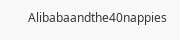Alibabaandthe40nappies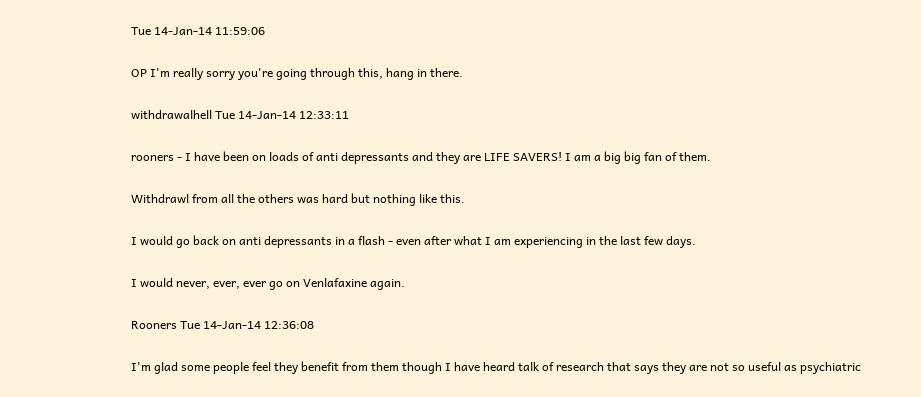Tue 14-Jan-14 11:59:06

OP I'm really sorry you're going through this, hang in there.

withdrawalhell Tue 14-Jan-14 12:33:11

rooners - I have been on loads of anti depressants and they are LIFE SAVERS! I am a big big fan of them.

Withdrawl from all the others was hard but nothing like this.

I would go back on anti depressants in a flash - even after what I am experiencing in the last few days.

I would never, ever, ever go on Venlafaxine again.

Rooners Tue 14-Jan-14 12:36:08

I'm glad some people feel they benefit from them though I have heard talk of research that says they are not so useful as psychiatric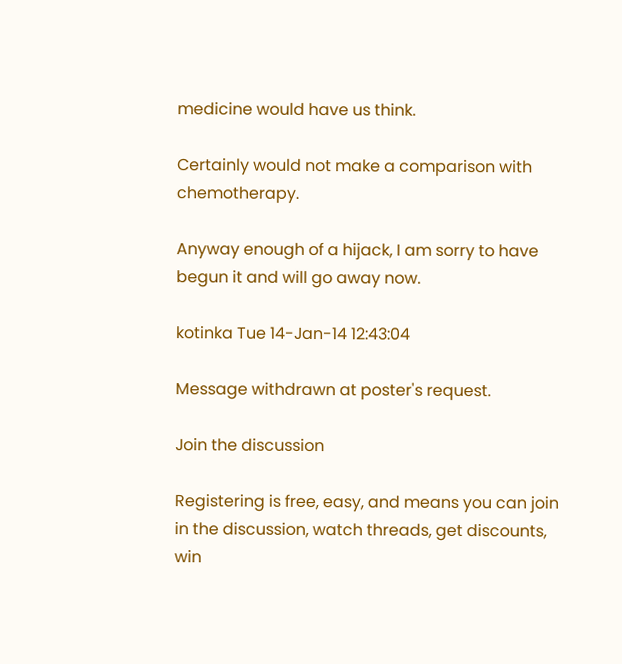medicine would have us think.

Certainly would not make a comparison with chemotherapy.

Anyway enough of a hijack, I am sorry to have begun it and will go away now.

kotinka Tue 14-Jan-14 12:43:04

Message withdrawn at poster's request.

Join the discussion

Registering is free, easy, and means you can join in the discussion, watch threads, get discounts, win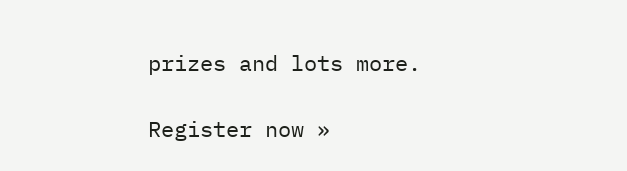prizes and lots more.

Register now »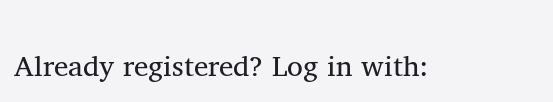Already registered? Log in with: